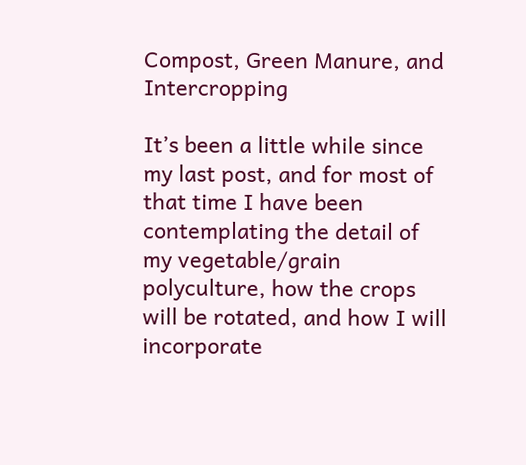Compost, Green Manure, and Intercropping

It’s been a little while since my last post, and for most of that time I have been contemplating the detail of my vegetable/grain polyculture, how the crops will be rotated, and how I will incorporate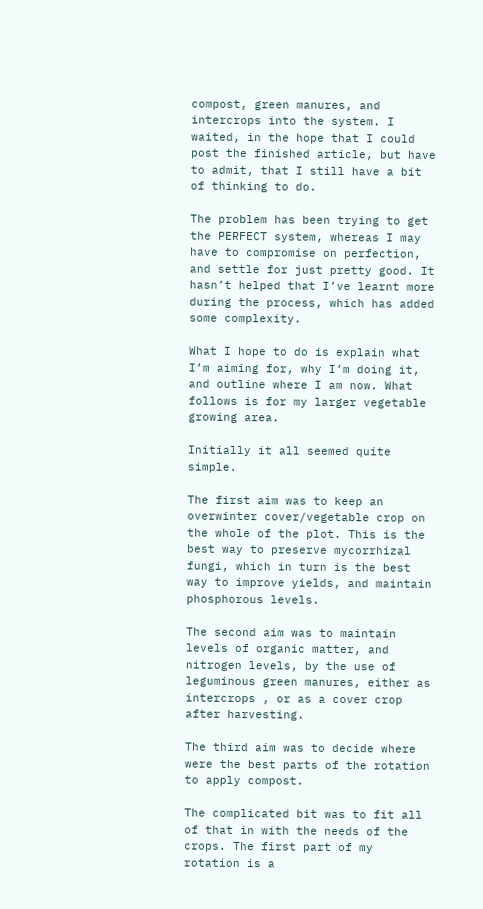compost, green manures, and intercrops into the system. I waited, in the hope that I could post the finished article, but have to admit, that I still have a bit of thinking to do.

The problem has been trying to get the PERFECT system, whereas I may have to compromise on perfection, and settle for just pretty good. It hasn’t helped that I’ve learnt more during the process, which has added some complexity.

What I hope to do is explain what I’m aiming for, why I’m doing it, and outline where I am now. What follows is for my larger vegetable growing area.

Initially it all seemed quite simple.

The first aim was to keep an overwinter cover/vegetable crop on the whole of the plot. This is the best way to preserve mycorrhizal fungi, which in turn is the best way to improve yields, and maintain phosphorous levels.

The second aim was to maintain levels of organic matter, and nitrogen levels, by the use of leguminous green manures, either as intercrops , or as a cover crop after harvesting.

The third aim was to decide where were the best parts of the rotation to apply compost.

The complicated bit was to fit all of that in with the needs of the crops. The first part of my rotation is a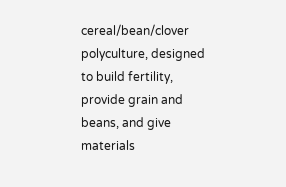cereal/bean/clover polyculture, designed to build fertility, provide grain and beans, and give materials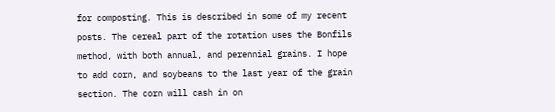for composting. This is described in some of my recent posts. The cereal part of the rotation uses the Bonfils method, with both annual, and perennial grains. I hope to add corn, and soybeans to the last year of the grain section. The corn will cash in on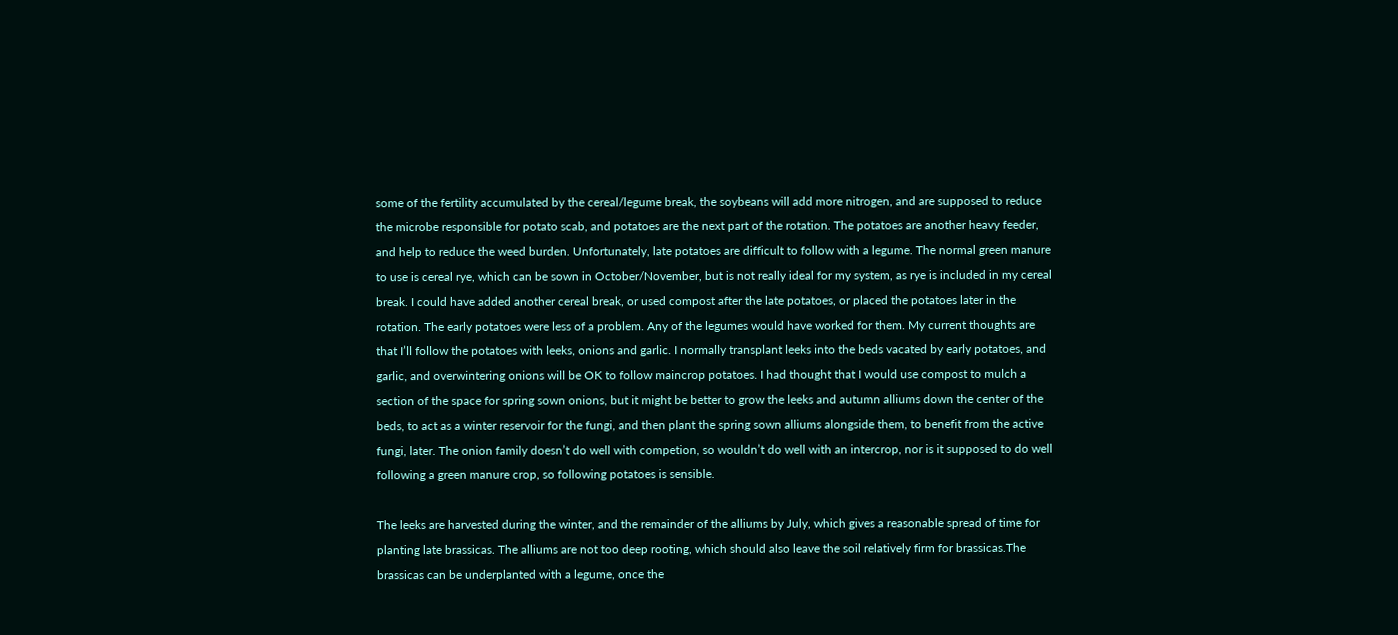some of the fertility accumulated by the cereal/legume break, the soybeans will add more nitrogen, and are supposed to reduce the microbe responsible for potato scab, and potatoes are the next part of the rotation. The potatoes are another heavy feeder, and help to reduce the weed burden. Unfortunately, late potatoes are difficult to follow with a legume. The normal green manure to use is cereal rye, which can be sown in October/November, but is not really ideal for my system, as rye is included in my cereal break. I could have added another cereal break, or used compost after the late potatoes, or placed the potatoes later in the rotation. The early potatoes were less of a problem. Any of the legumes would have worked for them. My current thoughts are that I’ll follow the potatoes with leeks, onions and garlic. I normally transplant leeks into the beds vacated by early potatoes, and garlic, and overwintering onions will be OK to follow maincrop potatoes. I had thought that I would use compost to mulch a section of the space for spring sown onions, but it might be better to grow the leeks and autumn alliums down the center of the beds, to act as a winter reservoir for the fungi, and then plant the spring sown alliums alongside them, to benefit from the active fungi, later. The onion family doesn’t do well with competion, so wouldn’t do well with an intercrop, nor is it supposed to do well following a green manure crop, so following potatoes is sensible.

The leeks are harvested during the winter, and the remainder of the alliums by July, which gives a reasonable spread of time for planting late brassicas. The alliums are not too deep rooting, which should also leave the soil relatively firm for brassicas.The brassicas can be underplanted with a legume, once the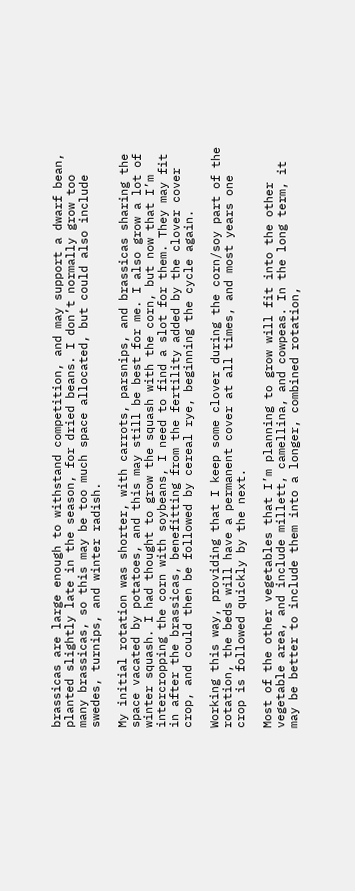brassicas are large enough to withstand competition, and may support a dwarf bean, planted slightly late in the season, for dried beans. I don’t normally grow too many brassicas, so this may be too much space allocated, but could also include swedes, turnips, and winter radish.

My initial rotation was shorter, with carrots, parsnips, and brassicas sharing the space vacated by potatoes, and this may still be best for me. I also grow a lot of  winter squash. I had thought to grow the squash with the corn, but now that I’m intercropping the corn with soybeans, I need to find a slot for them. They may fit in after the brassicas, benefitting from the fertility added by the clover cover crop, and could then be followed by cereal rye, beginning the cycle again.

Working this way, providing that I keep some clover during the corn/soy part of the rotation, the beds will have a permanent cover at all times, and most years one crop is followed quickly by the next.

Most of the other vegetables that I’m planning to grow will fit into the other vegetable area, and include millett, camellina, and cowpeas. In the long term, it may be better to include them into a longer, combined rotation,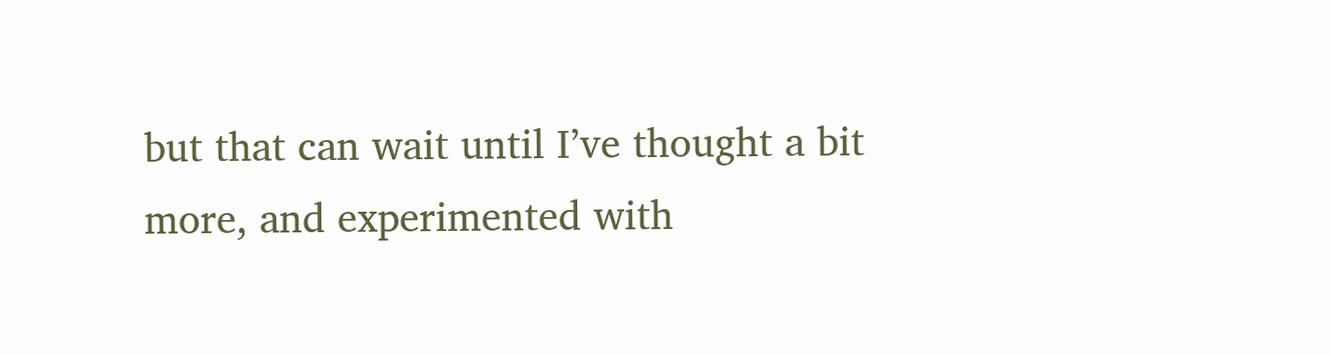but that can wait until I’ve thought a bit more, and experimented with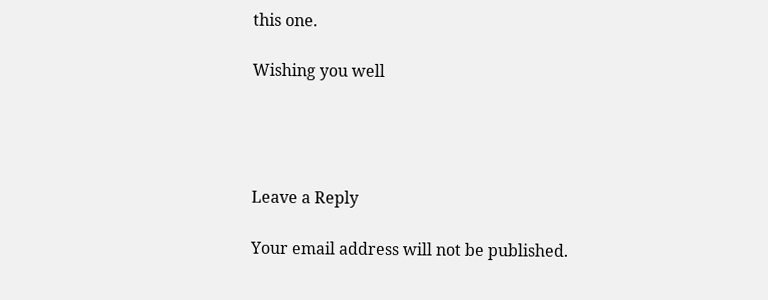this one.

Wishing you well




Leave a Reply

Your email address will not be published.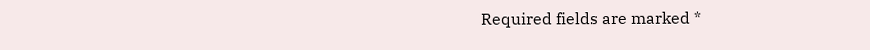Required fields are marked *